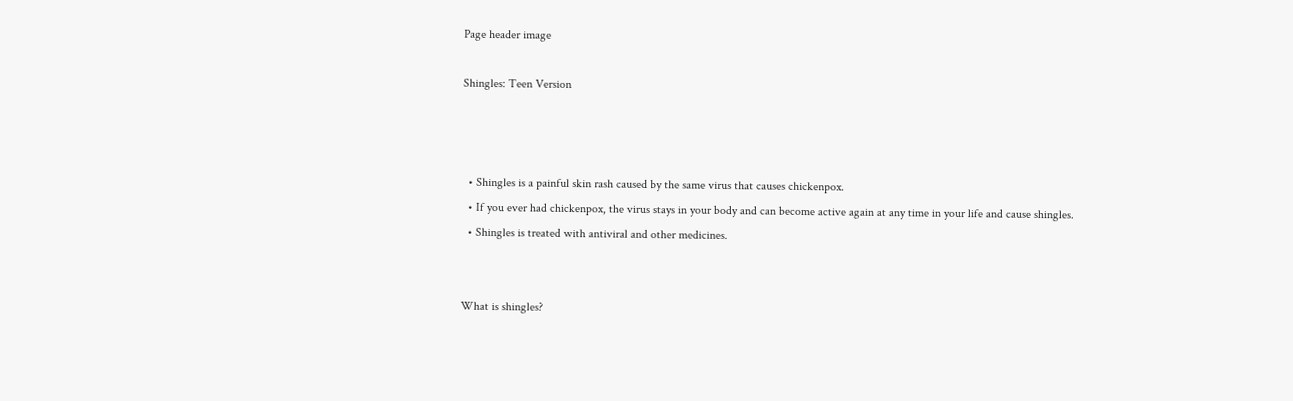Page header image

Shingles: Teen Version



  • Shingles is a painful skin rash caused by the same virus that causes chickenpox.
  • If you ever had chickenpox, the virus stays in your body and can become active again at any time in your life and cause shingles.
  • Shingles is treated with antiviral and other medicines.


What is shingles?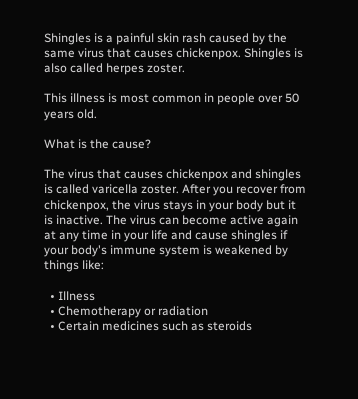Shingles is a painful skin rash caused by the same virus that causes chickenpox. Shingles is also called herpes zoster.

This illness is most common in people over 50 years old.

What is the cause?

The virus that causes chickenpox and shingles is called varicella zoster. After you recover from chickenpox, the virus stays in your body but it is inactive. The virus can become active again at any time in your life and cause shingles if your body's immune system is weakened by things like:

  • Illness
  • Chemotherapy or radiation
  • Certain medicines such as steroids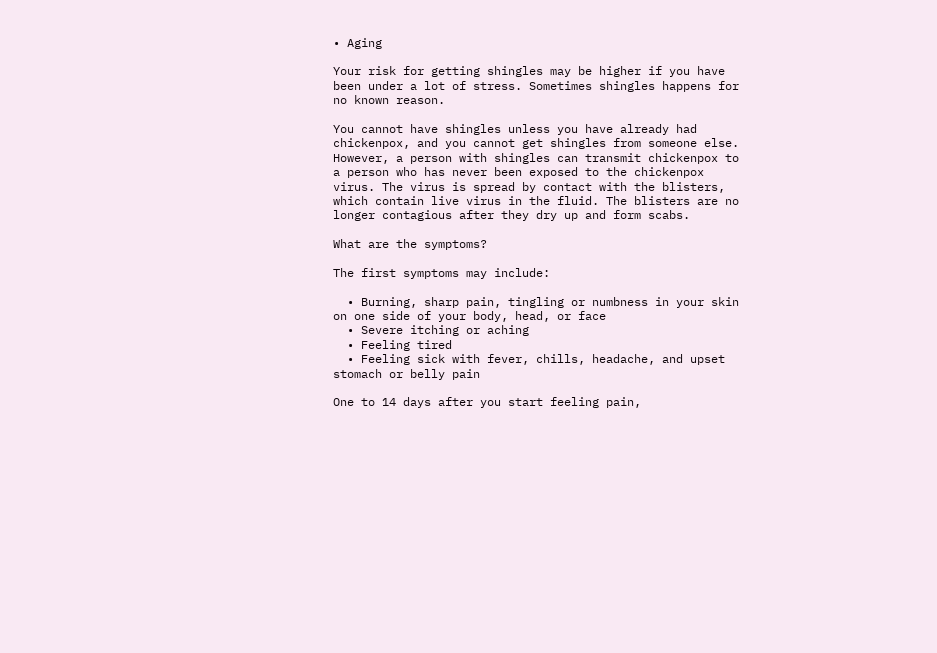• Aging

Your risk for getting shingles may be higher if you have been under a lot of stress. Sometimes shingles happens for no known reason.

You cannot have shingles unless you have already had chickenpox, and you cannot get shingles from someone else. However, a person with shingles can transmit chickenpox to a person who has never been exposed to the chickenpox virus. The virus is spread by contact with the blisters, which contain live virus in the fluid. The blisters are no longer contagious after they dry up and form scabs.

What are the symptoms?

The first symptoms may include:

  • Burning, sharp pain, tingling or numbness in your skin on one side of your body, head, or face
  • Severe itching or aching
  • Feeling tired
  • Feeling sick with fever, chills, headache, and upset stomach or belly pain

One to 14 days after you start feeling pain,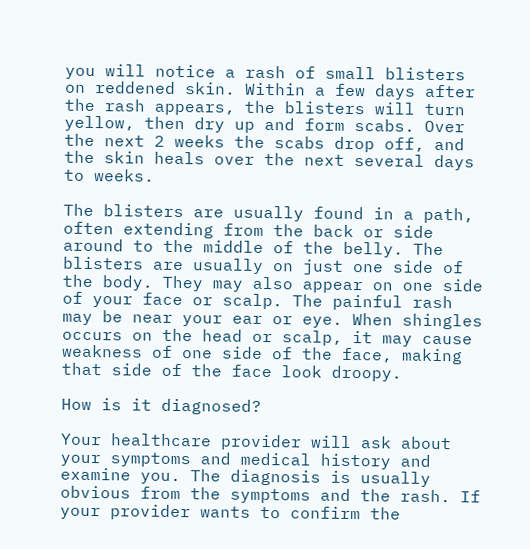you will notice a rash of small blisters on reddened skin. Within a few days after the rash appears, the blisters will turn yellow, then dry up and form scabs. Over the next 2 weeks the scabs drop off, and the skin heals over the next several days to weeks.

The blisters are usually found in a path, often extending from the back or side around to the middle of the belly. The blisters are usually on just one side of the body. They may also appear on one side of your face or scalp. The painful rash may be near your ear or eye. When shingles occurs on the head or scalp, it may cause weakness of one side of the face, making that side of the face look droopy.

How is it diagnosed?

Your healthcare provider will ask about your symptoms and medical history and examine you. The diagnosis is usually obvious from the symptoms and the rash. If your provider wants to confirm the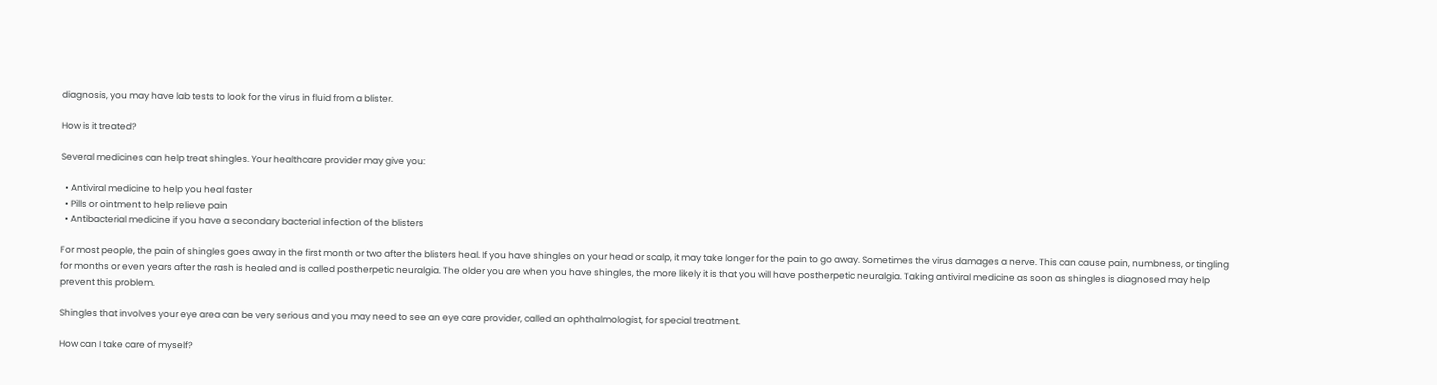diagnosis, you may have lab tests to look for the virus in fluid from a blister.

How is it treated?

Several medicines can help treat shingles. Your healthcare provider may give you:

  • Antiviral medicine to help you heal faster
  • Pills or ointment to help relieve pain
  • Antibacterial medicine if you have a secondary bacterial infection of the blisters

For most people, the pain of shingles goes away in the first month or two after the blisters heal. If you have shingles on your head or scalp, it may take longer for the pain to go away. Sometimes the virus damages a nerve. This can cause pain, numbness, or tingling for months or even years after the rash is healed and is called postherpetic neuralgia. The older you are when you have shingles, the more likely it is that you will have postherpetic neuralgia. Taking antiviral medicine as soon as shingles is diagnosed may help prevent this problem.

Shingles that involves your eye area can be very serious and you may need to see an eye care provider, called an ophthalmologist, for special treatment.

How can I take care of myself?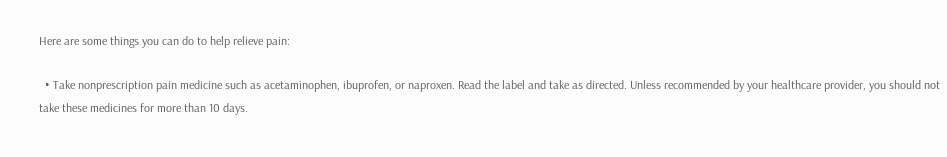Here are some things you can do to help relieve pain:

  • Take nonprescription pain medicine such as acetaminophen, ibuprofen, or naproxen. Read the label and take as directed. Unless recommended by your healthcare provider, you should not take these medicines for more than 10 days.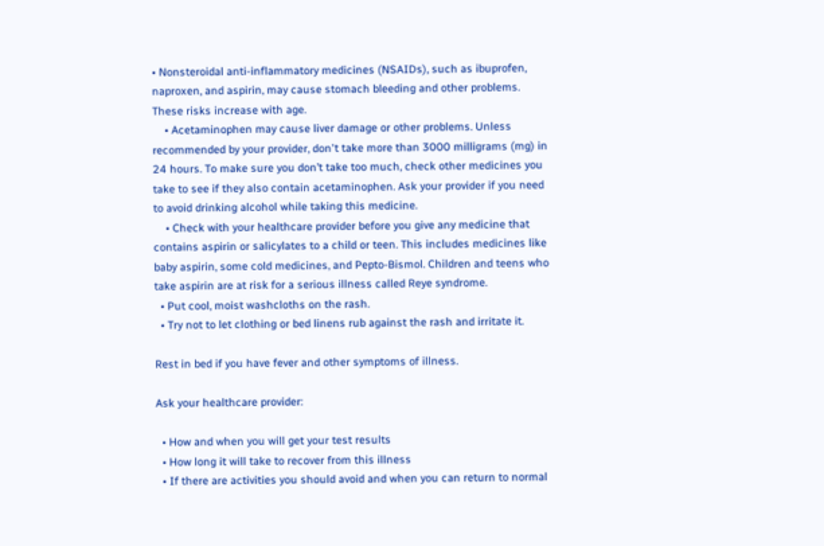• Nonsteroidal anti-inflammatory medicines (NSAIDs), such as ibuprofen, naproxen, and aspirin, may cause stomach bleeding and other problems. These risks increase with age.
    • Acetaminophen may cause liver damage or other problems. Unless recommended by your provider, don't take more than 3000 milligrams (mg) in 24 hours. To make sure you don’t take too much, check other medicines you take to see if they also contain acetaminophen. Ask your provider if you need to avoid drinking alcohol while taking this medicine.
    • Check with your healthcare provider before you give any medicine that contains aspirin or salicylates to a child or teen. This includes medicines like baby aspirin, some cold medicines, and Pepto-Bismol. Children and teens who take aspirin are at risk for a serious illness called Reye syndrome.
  • Put cool, moist washcloths on the rash.
  • Try not to let clothing or bed linens rub against the rash and irritate it.

Rest in bed if you have fever and other symptoms of illness.

Ask your healthcare provider:

  • How and when you will get your test results
  • How long it will take to recover from this illness
  • If there are activities you should avoid and when you can return to normal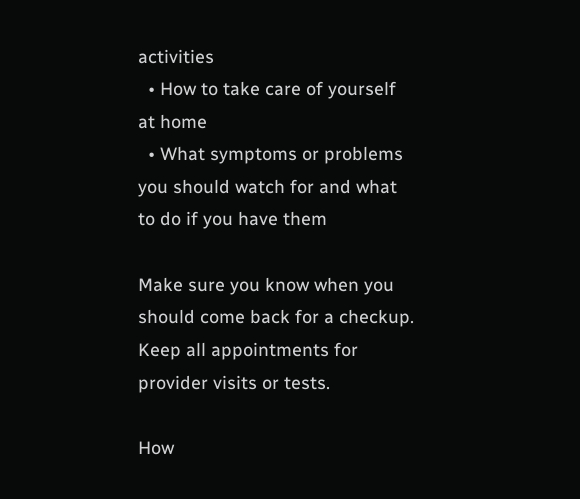activities
  • How to take care of yourself at home
  • What symptoms or problems you should watch for and what to do if you have them

Make sure you know when you should come back for a checkup. Keep all appointments for provider visits or tests.

How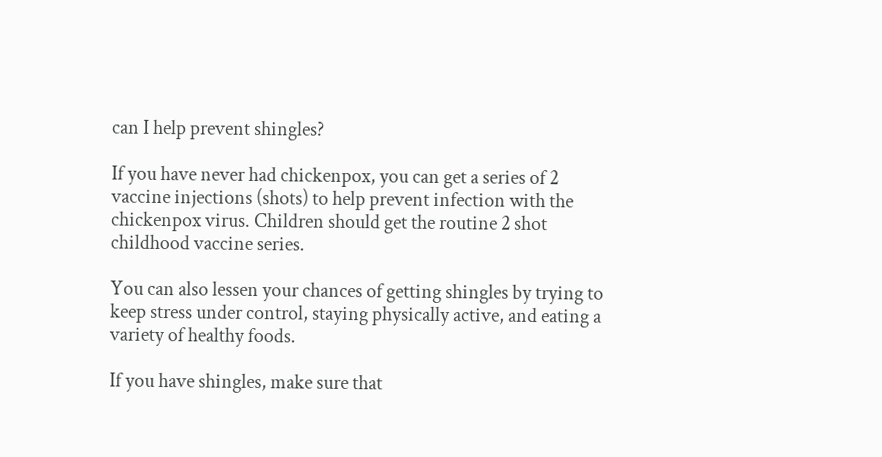can I help prevent shingles?

If you have never had chickenpox, you can get a series of 2 vaccine injections (shots) to help prevent infection with the chickenpox virus. Children should get the routine 2 shot childhood vaccine series.

You can also lessen your chances of getting shingles by trying to keep stress under control, staying physically active, and eating a variety of healthy foods.

If you have shingles, make sure that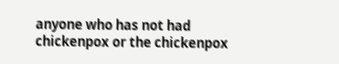anyone who has not had chickenpox or the chickenpox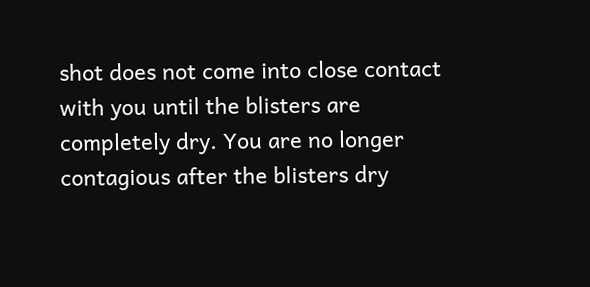shot does not come into close contact with you until the blisters are completely dry. You are no longer contagious after the blisters dry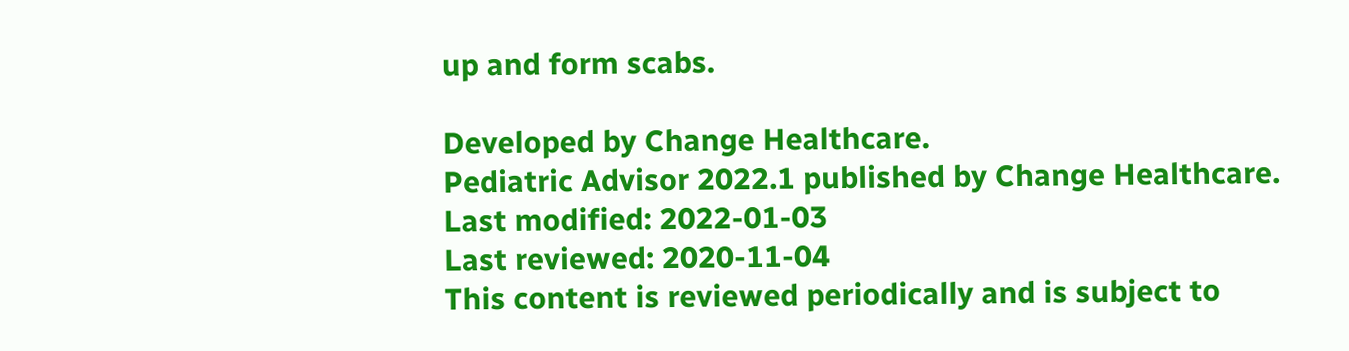up and form scabs.

Developed by Change Healthcare.
Pediatric Advisor 2022.1 published by Change Healthcare.
Last modified: 2022-01-03
Last reviewed: 2020-11-04
This content is reviewed periodically and is subject to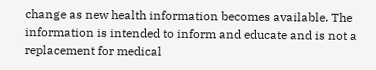change as new health information becomes available. The information is intended to inform and educate and is not a replacement for medical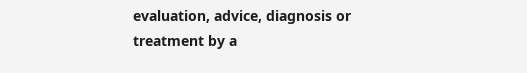evaluation, advice, diagnosis or treatment by a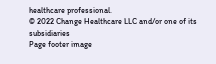healthcare professional.
© 2022 Change Healthcare LLC and/or one of its subsidiaries
Page footer image